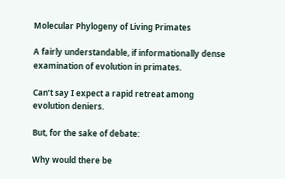Molecular Phylogeny of Living Primates

A fairly understandable, if informationally dense examination of evolution in primates.

Can’t say I expect a rapid retreat among evolution deniers.

But, for the sake of debate:

Why would there be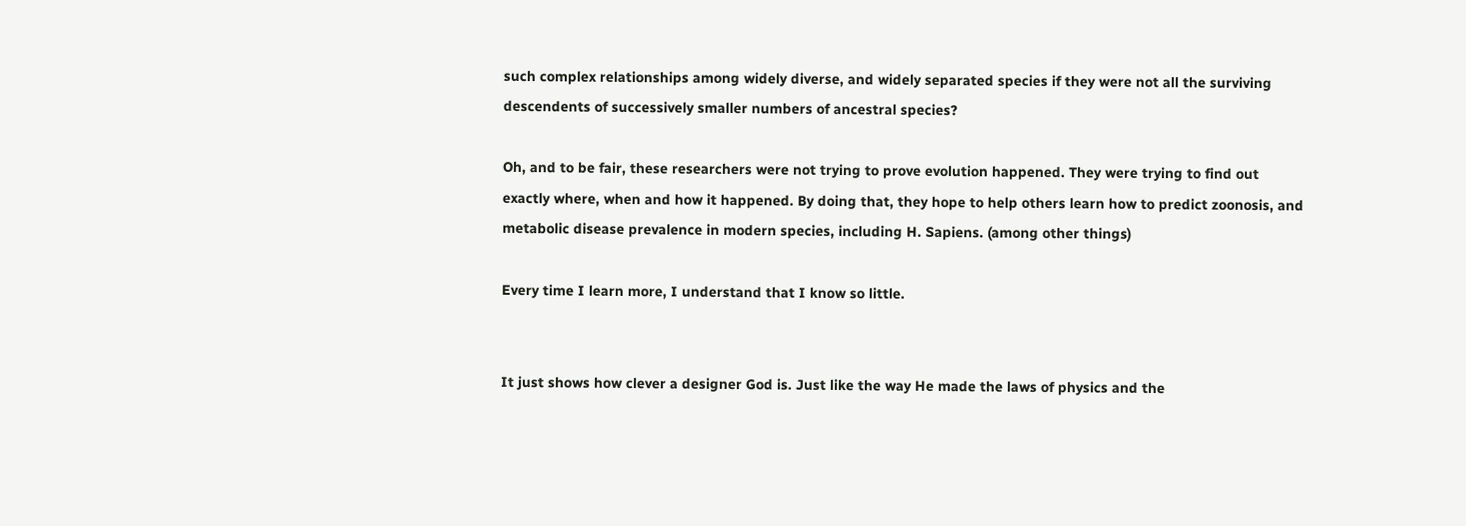such complex relationships among widely diverse, and widely separated species if they were not all the surviving descendents of successively smaller numbers of ancestral species?

Oh, and to be fair, these researchers were not trying to prove evolution happened. They were trying to find out exactly where, when and how it happened. By doing that, they hope to help others learn how to predict zoonosis, and metabolic disease prevalence in modern species, including H. Sapiens. (among other things)

Every time I learn more, I understand that I know so little.


It just shows how clever a designer God is. Just like the way He made the laws of physics and the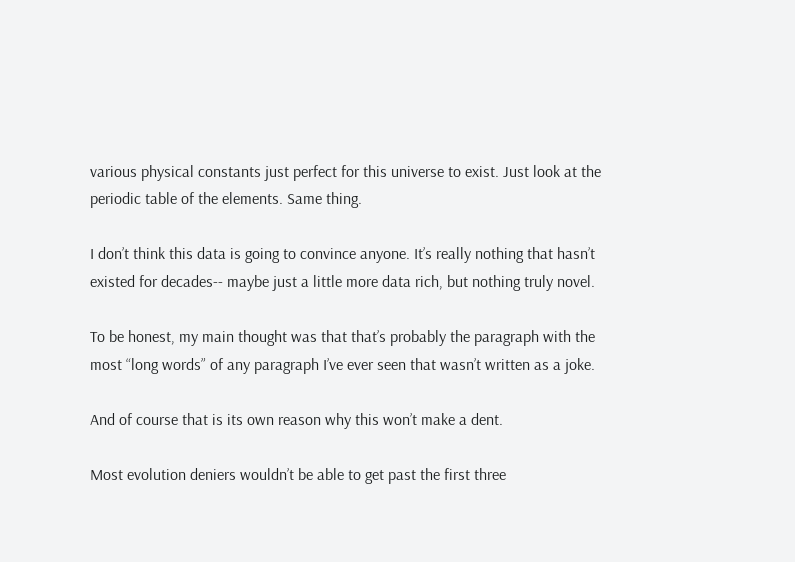various physical constants just perfect for this universe to exist. Just look at the periodic table of the elements. Same thing.

I don’t think this data is going to convince anyone. It’s really nothing that hasn’t existed for decades-- maybe just a little more data rich, but nothing truly novel.

To be honest, my main thought was that that’s probably the paragraph with the most “long words” of any paragraph I’ve ever seen that wasn’t written as a joke.

And of course that is its own reason why this won’t make a dent.

Most evolution deniers wouldn’t be able to get past the first three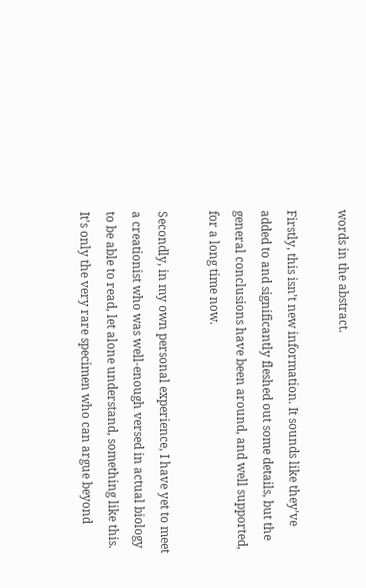words in the abstract.

Firstly, this isn’t new information. It sounds like they’ve added to and significantly fleshed out some details, but the general conclusions have been around, and well supported, for a long time now.

Secondly, in my own personal experience, I have yet to meet a creationist who was well-enough versed in actual biology to be able to read, let alone understand, something like this. It’s only the very rare specimen who can argue beyond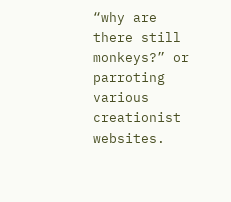“why are there still monkeys?” or parroting various creationist websites.